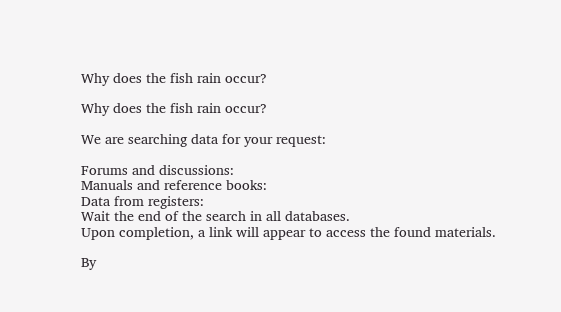Why does the fish rain occur?

Why does the fish rain occur?

We are searching data for your request:

Forums and discussions:
Manuals and reference books:
Data from registers:
Wait the end of the search in all databases.
Upon completion, a link will appear to access the found materials.

By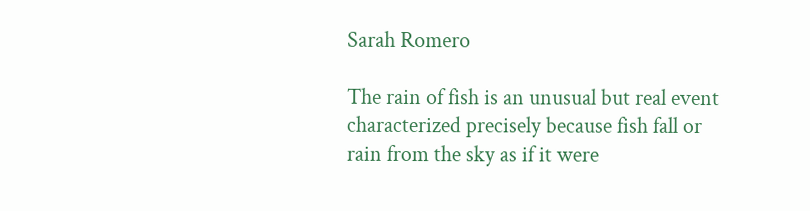Sarah Romero

The rain of fish is an unusual but real event characterized precisely because fish fall or rain from the sky as if it were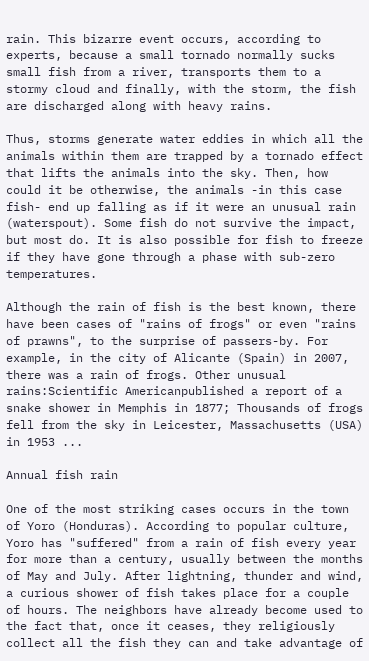rain. This bizarre event occurs, according to experts, because a small tornado normally sucks small fish from a river, transports them to a stormy cloud and finally, with the storm, the fish are discharged along with heavy rains.

Thus, storms generate water eddies in which all the animals within them are trapped by a tornado effect that lifts the animals into the sky. Then, how could it be otherwise, the animals -in this case fish- end up falling as if it were an unusual rain (waterspout). Some fish do not survive the impact, but most do. It is also possible for fish to freeze if they have gone through a phase with sub-zero temperatures.

Although the rain of fish is the best known, there have been cases of "rains of frogs" or even "rains of prawns", to the surprise of passers-by. For example, in the city of Alicante (Spain) in 2007, there was a rain of frogs. Other unusual rains:Scientific Americanpublished a report of a snake shower in Memphis in 1877; Thousands of frogs fell from the sky in Leicester, Massachusetts (USA) in 1953 ...

Annual fish rain

One of the most striking cases occurs in the town of Yoro (Honduras). According to popular culture, Yoro has "suffered" from a rain of fish every year for more than a century, usually between the months of May and July. After lightning, thunder and wind, a curious shower of fish takes place for a couple of hours. The neighbors have already become used to the fact that, once it ceases, they religiously collect all the fish they can and take advantage of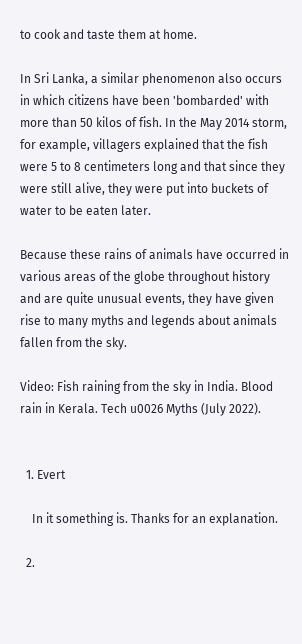to cook and taste them at home.

In Sri Lanka, a similar phenomenon also occurs in which citizens have been 'bombarded' with more than 50 kilos of fish. In the May 2014 storm, for example, villagers explained that the fish were 5 to 8 centimeters long and that since they were still alive, they were put into buckets of water to be eaten later.

Because these rains of animals have occurred in various areas of the globe throughout history and are quite unusual events, they have given rise to many myths and legends about animals fallen from the sky.

Video: Fish raining from the sky in India. Blood rain in Kerala. Tech u0026 Myths (July 2022).


  1. Evert

    In it something is. Thanks for an explanation.

  2.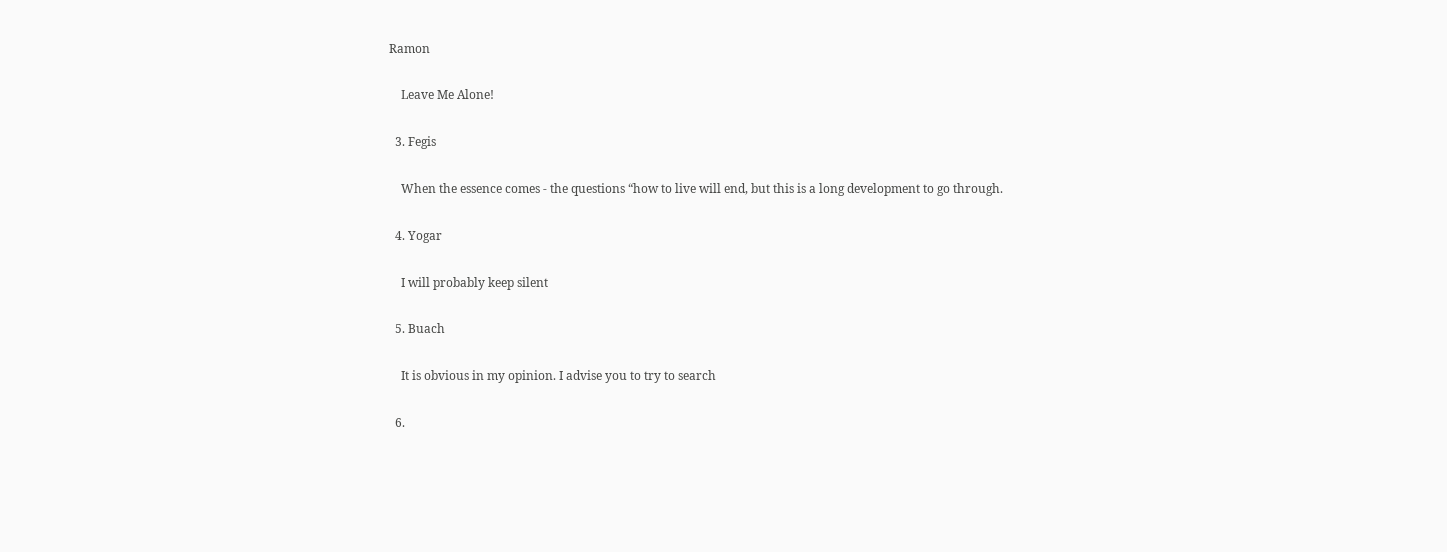Ramon

    Leave Me Alone!

  3. Fegis

    When the essence comes - the questions “how to live will end, but this is a long development to go through.

  4. Yogar

    I will probably keep silent

  5. Buach

    It is obvious in my opinion. I advise you to try to search

  6.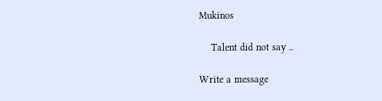Mukinos

    Talent did not say ..

Write a message